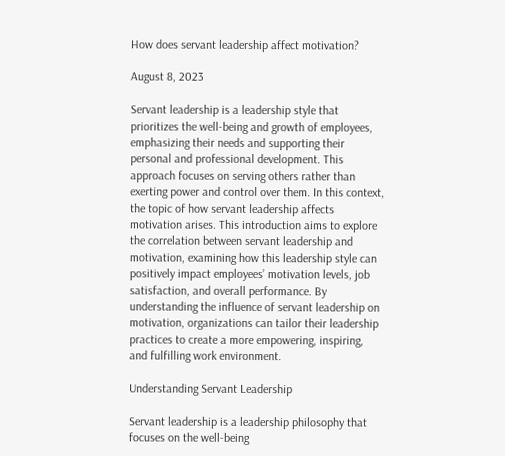How does servant leadership affect motivation?

August 8, 2023

Servant leadership is a leadership style that prioritizes the well-being and growth of employees, emphasizing their needs and supporting their personal and professional development. This approach focuses on serving others rather than exerting power and control over them. In this context, the topic of how servant leadership affects motivation arises. This introduction aims to explore the correlation between servant leadership and motivation, examining how this leadership style can positively impact employees’ motivation levels, job satisfaction, and overall performance. By understanding the influence of servant leadership on motivation, organizations can tailor their leadership practices to create a more empowering, inspiring, and fulfilling work environment.

Understanding Servant Leadership

Servant leadership is a leadership philosophy that focuses on the well-being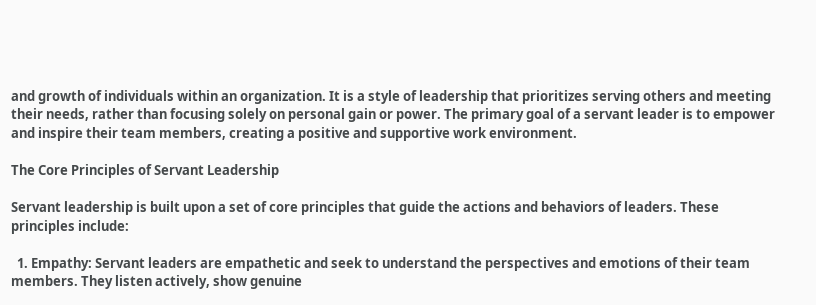and growth of individuals within an organization. It is a style of leadership that prioritizes serving others and meeting their needs, rather than focusing solely on personal gain or power. The primary goal of a servant leader is to empower and inspire their team members, creating a positive and supportive work environment.

The Core Principles of Servant Leadership

Servant leadership is built upon a set of core principles that guide the actions and behaviors of leaders. These principles include:

  1. Empathy: Servant leaders are empathetic and seek to understand the perspectives and emotions of their team members. They listen actively, show genuine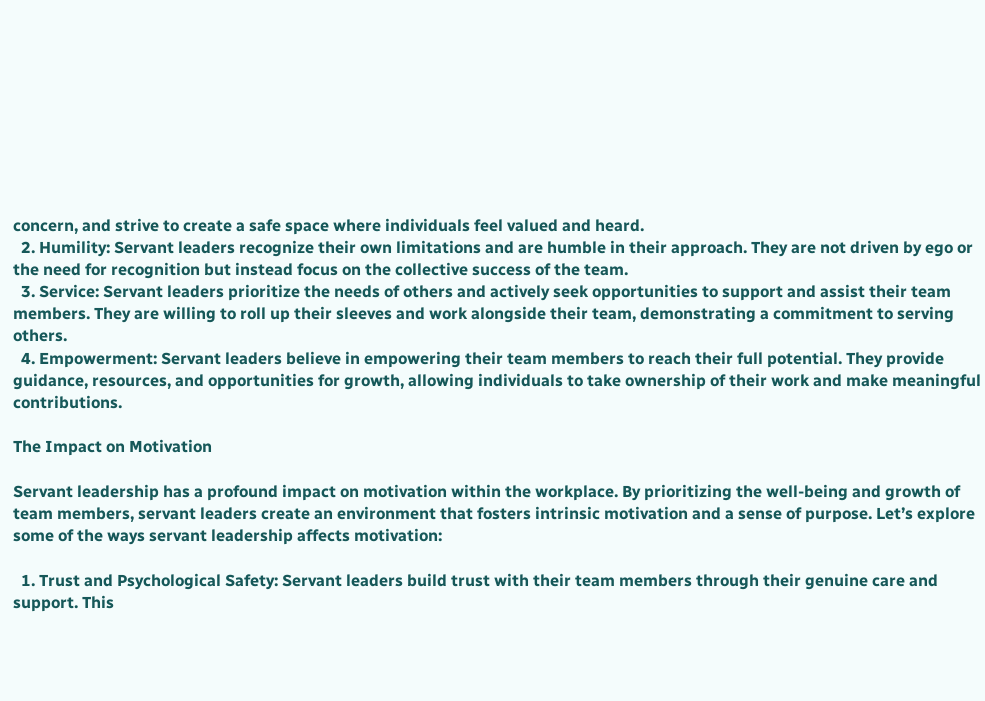concern, and strive to create a safe space where individuals feel valued and heard.
  2. Humility: Servant leaders recognize their own limitations and are humble in their approach. They are not driven by ego or the need for recognition but instead focus on the collective success of the team.
  3. Service: Servant leaders prioritize the needs of others and actively seek opportunities to support and assist their team members. They are willing to roll up their sleeves and work alongside their team, demonstrating a commitment to serving others.
  4. Empowerment: Servant leaders believe in empowering their team members to reach their full potential. They provide guidance, resources, and opportunities for growth, allowing individuals to take ownership of their work and make meaningful contributions.

The Impact on Motivation

Servant leadership has a profound impact on motivation within the workplace. By prioritizing the well-being and growth of team members, servant leaders create an environment that fosters intrinsic motivation and a sense of purpose. Let’s explore some of the ways servant leadership affects motivation:

  1. Trust and Psychological Safety: Servant leaders build trust with their team members through their genuine care and support. This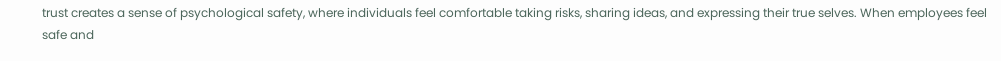trust creates a sense of psychological safety, where individuals feel comfortable taking risks, sharing ideas, and expressing their true selves. When employees feel safe and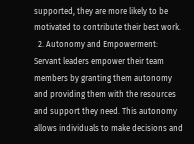supported, they are more likely to be motivated to contribute their best work.
  2. Autonomy and Empowerment: Servant leaders empower their team members by granting them autonomy and providing them with the resources and support they need. This autonomy allows individuals to make decisions and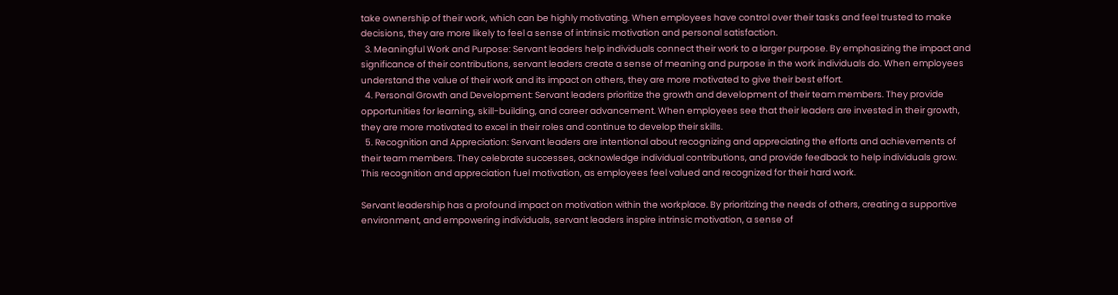take ownership of their work, which can be highly motivating. When employees have control over their tasks and feel trusted to make decisions, they are more likely to feel a sense of intrinsic motivation and personal satisfaction.
  3. Meaningful Work and Purpose: Servant leaders help individuals connect their work to a larger purpose. By emphasizing the impact and significance of their contributions, servant leaders create a sense of meaning and purpose in the work individuals do. When employees understand the value of their work and its impact on others, they are more motivated to give their best effort.
  4. Personal Growth and Development: Servant leaders prioritize the growth and development of their team members. They provide opportunities for learning, skill-building, and career advancement. When employees see that their leaders are invested in their growth, they are more motivated to excel in their roles and continue to develop their skills.
  5. Recognition and Appreciation: Servant leaders are intentional about recognizing and appreciating the efforts and achievements of their team members. They celebrate successes, acknowledge individual contributions, and provide feedback to help individuals grow. This recognition and appreciation fuel motivation, as employees feel valued and recognized for their hard work.

Servant leadership has a profound impact on motivation within the workplace. By prioritizing the needs of others, creating a supportive environment, and empowering individuals, servant leaders inspire intrinsic motivation, a sense of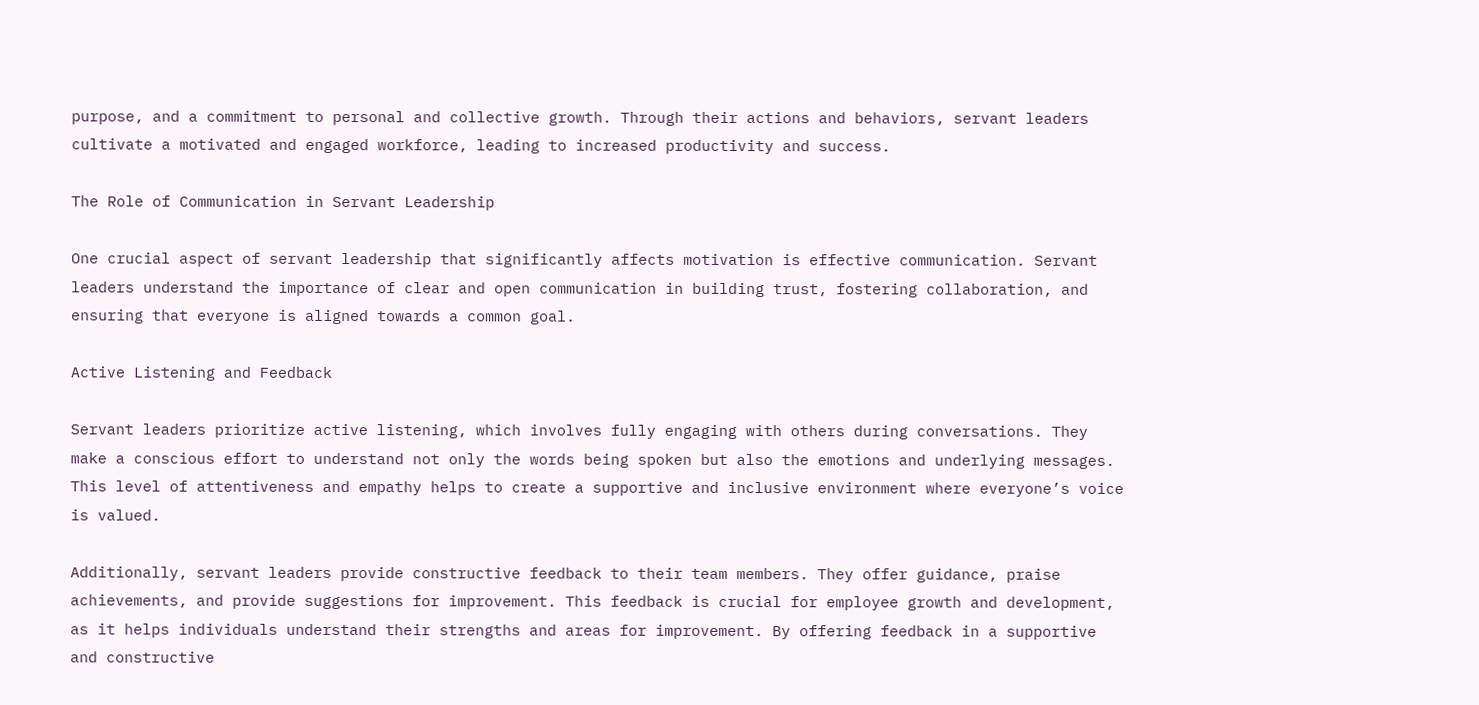purpose, and a commitment to personal and collective growth. Through their actions and behaviors, servant leaders cultivate a motivated and engaged workforce, leading to increased productivity and success.

The Role of Communication in Servant Leadership

One crucial aspect of servant leadership that significantly affects motivation is effective communication. Servant leaders understand the importance of clear and open communication in building trust, fostering collaboration, and ensuring that everyone is aligned towards a common goal.

Active Listening and Feedback

Servant leaders prioritize active listening, which involves fully engaging with others during conversations. They make a conscious effort to understand not only the words being spoken but also the emotions and underlying messages. This level of attentiveness and empathy helps to create a supportive and inclusive environment where everyone’s voice is valued.

Additionally, servant leaders provide constructive feedback to their team members. They offer guidance, praise achievements, and provide suggestions for improvement. This feedback is crucial for employee growth and development, as it helps individuals understand their strengths and areas for improvement. By offering feedback in a supportive and constructive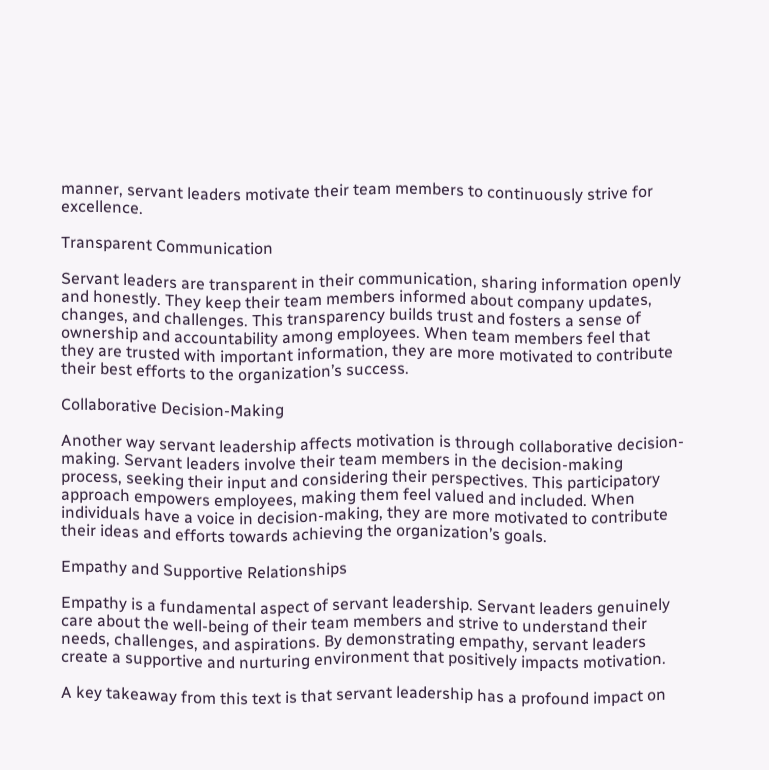manner, servant leaders motivate their team members to continuously strive for excellence.

Transparent Communication

Servant leaders are transparent in their communication, sharing information openly and honestly. They keep their team members informed about company updates, changes, and challenges. This transparency builds trust and fosters a sense of ownership and accountability among employees. When team members feel that they are trusted with important information, they are more motivated to contribute their best efforts to the organization’s success.

Collaborative Decision-Making

Another way servant leadership affects motivation is through collaborative decision-making. Servant leaders involve their team members in the decision-making process, seeking their input and considering their perspectives. This participatory approach empowers employees, making them feel valued and included. When individuals have a voice in decision-making, they are more motivated to contribute their ideas and efforts towards achieving the organization’s goals.

Empathy and Supportive Relationships

Empathy is a fundamental aspect of servant leadership. Servant leaders genuinely care about the well-being of their team members and strive to understand their needs, challenges, and aspirations. By demonstrating empathy, servant leaders create a supportive and nurturing environment that positively impacts motivation.

A key takeaway from this text is that servant leadership has a profound impact on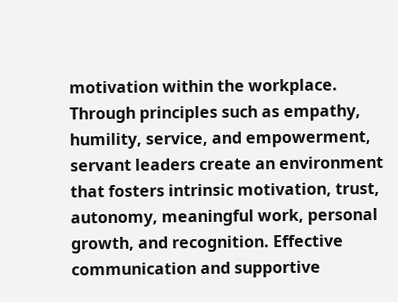motivation within the workplace. Through principles such as empathy, humility, service, and empowerment, servant leaders create an environment that fosters intrinsic motivation, trust, autonomy, meaningful work, personal growth, and recognition. Effective communication and supportive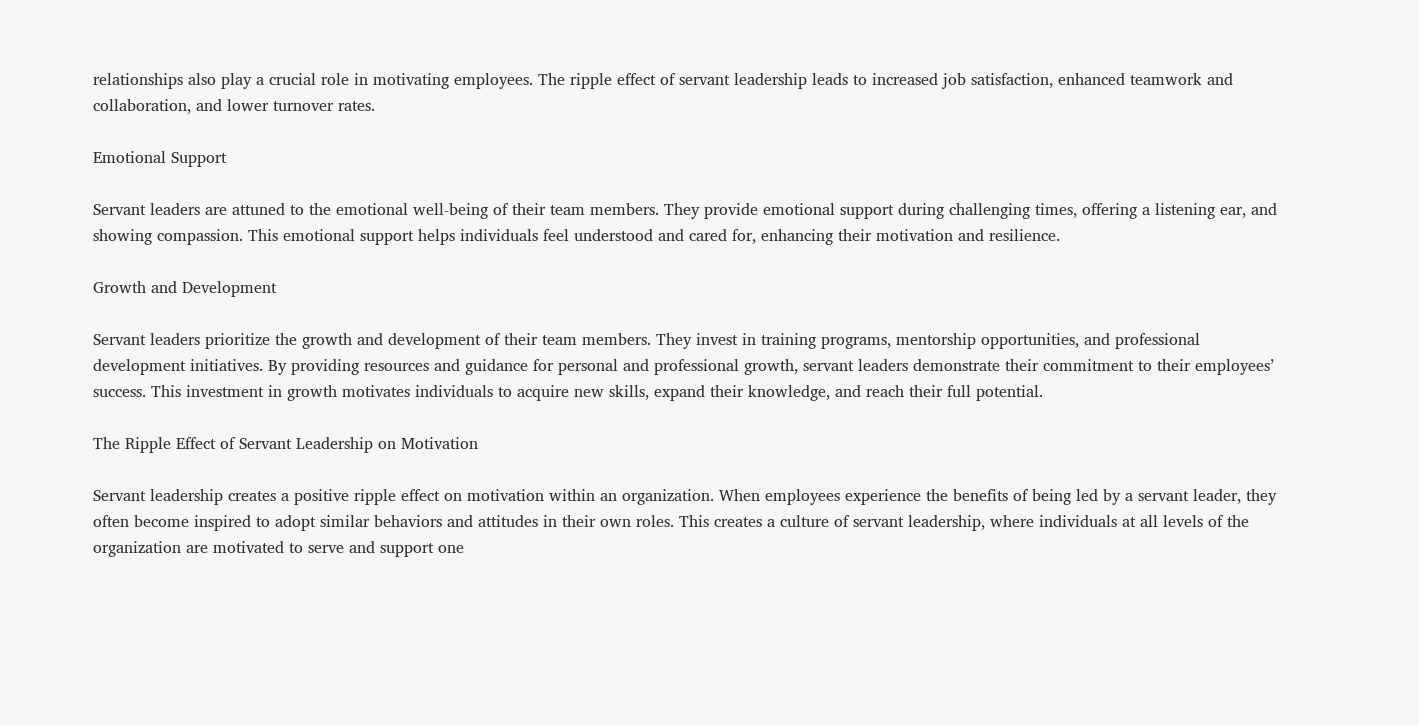relationships also play a crucial role in motivating employees. The ripple effect of servant leadership leads to increased job satisfaction, enhanced teamwork and collaboration, and lower turnover rates.

Emotional Support

Servant leaders are attuned to the emotional well-being of their team members. They provide emotional support during challenging times, offering a listening ear, and showing compassion. This emotional support helps individuals feel understood and cared for, enhancing their motivation and resilience.

Growth and Development

Servant leaders prioritize the growth and development of their team members. They invest in training programs, mentorship opportunities, and professional development initiatives. By providing resources and guidance for personal and professional growth, servant leaders demonstrate their commitment to their employees’ success. This investment in growth motivates individuals to acquire new skills, expand their knowledge, and reach their full potential.

The Ripple Effect of Servant Leadership on Motivation

Servant leadership creates a positive ripple effect on motivation within an organization. When employees experience the benefits of being led by a servant leader, they often become inspired to adopt similar behaviors and attitudes in their own roles. This creates a culture of servant leadership, where individuals at all levels of the organization are motivated to serve and support one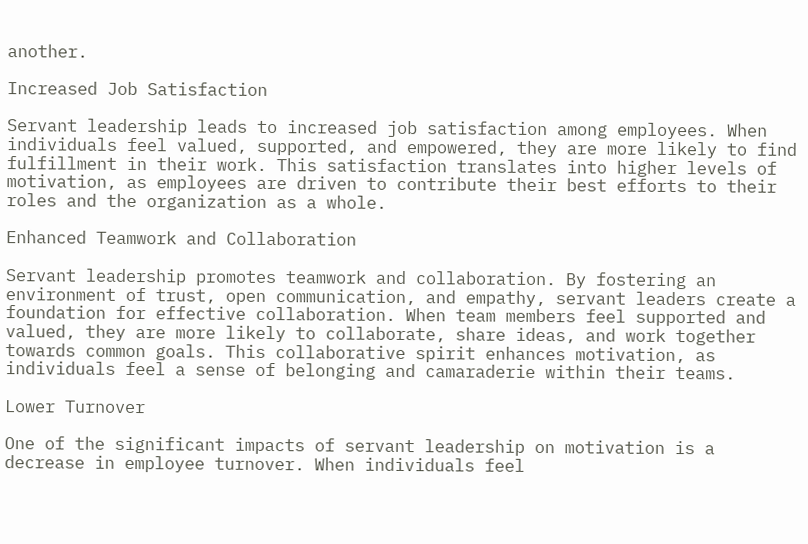another.

Increased Job Satisfaction

Servant leadership leads to increased job satisfaction among employees. When individuals feel valued, supported, and empowered, they are more likely to find fulfillment in their work. This satisfaction translates into higher levels of motivation, as employees are driven to contribute their best efforts to their roles and the organization as a whole.

Enhanced Teamwork and Collaboration

Servant leadership promotes teamwork and collaboration. By fostering an environment of trust, open communication, and empathy, servant leaders create a foundation for effective collaboration. When team members feel supported and valued, they are more likely to collaborate, share ideas, and work together towards common goals. This collaborative spirit enhances motivation, as individuals feel a sense of belonging and camaraderie within their teams.

Lower Turnover

One of the significant impacts of servant leadership on motivation is a decrease in employee turnover. When individuals feel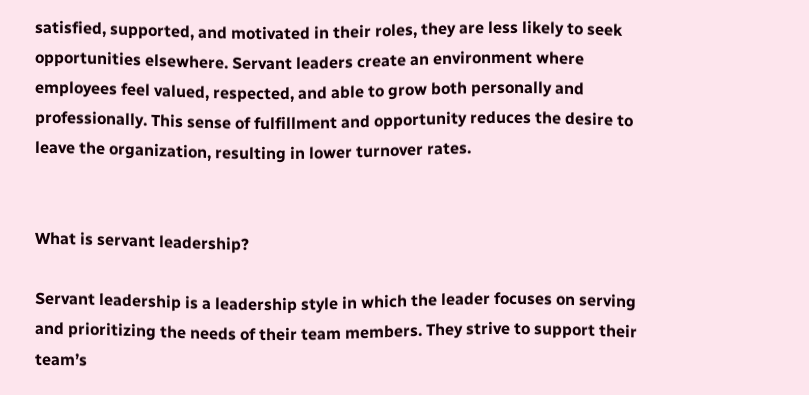satisfied, supported, and motivated in their roles, they are less likely to seek opportunities elsewhere. Servant leaders create an environment where employees feel valued, respected, and able to grow both personally and professionally. This sense of fulfillment and opportunity reduces the desire to leave the organization, resulting in lower turnover rates.


What is servant leadership?

Servant leadership is a leadership style in which the leader focuses on serving and prioritizing the needs of their team members. They strive to support their team’s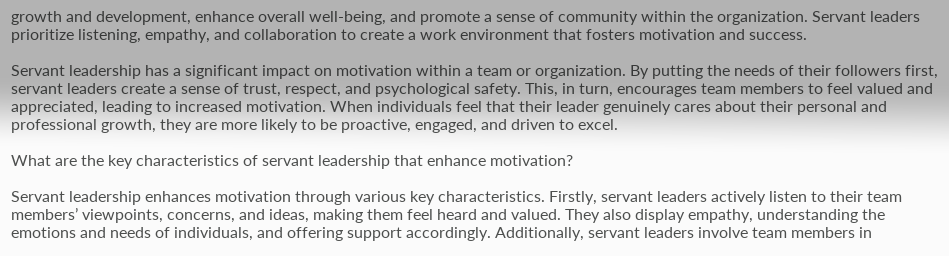growth and development, enhance overall well-being, and promote a sense of community within the organization. Servant leaders prioritize listening, empathy, and collaboration to create a work environment that fosters motivation and success.

Servant leadership has a significant impact on motivation within a team or organization. By putting the needs of their followers first, servant leaders create a sense of trust, respect, and psychological safety. This, in turn, encourages team members to feel valued and appreciated, leading to increased motivation. When individuals feel that their leader genuinely cares about their personal and professional growth, they are more likely to be proactive, engaged, and driven to excel.

What are the key characteristics of servant leadership that enhance motivation?

Servant leadership enhances motivation through various key characteristics. Firstly, servant leaders actively listen to their team members’ viewpoints, concerns, and ideas, making them feel heard and valued. They also display empathy, understanding the emotions and needs of individuals, and offering support accordingly. Additionally, servant leaders involve team members in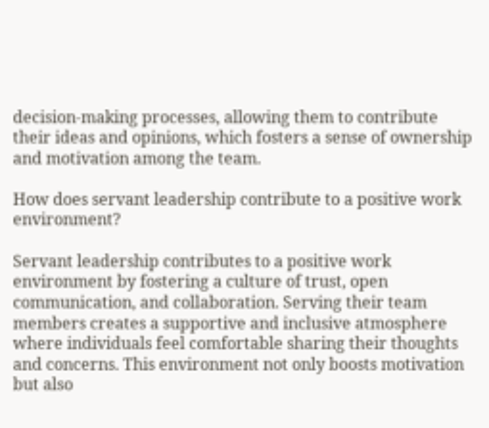decision-making processes, allowing them to contribute their ideas and opinions, which fosters a sense of ownership and motivation among the team.

How does servant leadership contribute to a positive work environment?

Servant leadership contributes to a positive work environment by fostering a culture of trust, open communication, and collaboration. Serving their team members creates a supportive and inclusive atmosphere where individuals feel comfortable sharing their thoughts and concerns. This environment not only boosts motivation but also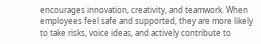encourages innovation, creativity, and teamwork. When employees feel safe and supported, they are more likely to take risks, voice ideas, and actively contribute to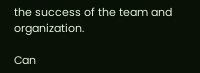the success of the team and organization.

Can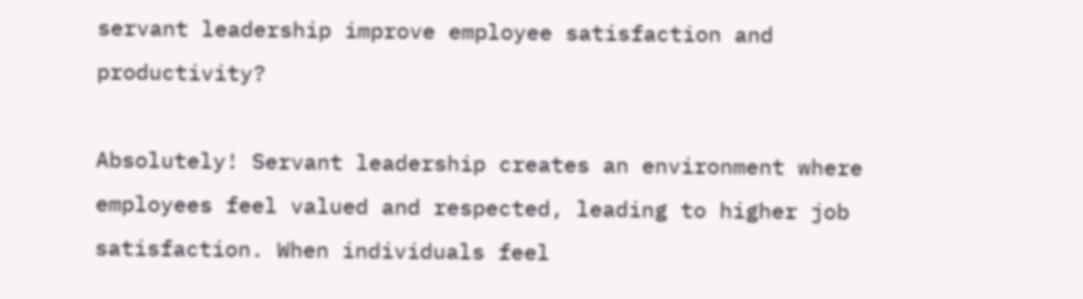servant leadership improve employee satisfaction and productivity?

Absolutely! Servant leadership creates an environment where employees feel valued and respected, leading to higher job satisfaction. When individuals feel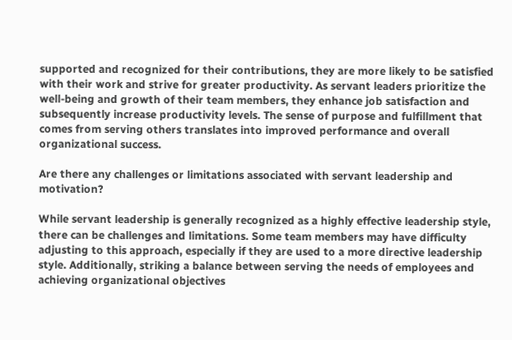supported and recognized for their contributions, they are more likely to be satisfied with their work and strive for greater productivity. As servant leaders prioritize the well-being and growth of their team members, they enhance job satisfaction and subsequently increase productivity levels. The sense of purpose and fulfillment that comes from serving others translates into improved performance and overall organizational success.

Are there any challenges or limitations associated with servant leadership and motivation?

While servant leadership is generally recognized as a highly effective leadership style, there can be challenges and limitations. Some team members may have difficulty adjusting to this approach, especially if they are used to a more directive leadership style. Additionally, striking a balance between serving the needs of employees and achieving organizational objectives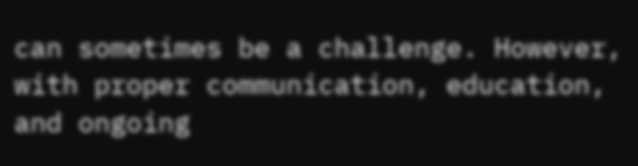can sometimes be a challenge. However, with proper communication, education, and ongoing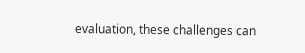evaluation, these challenges can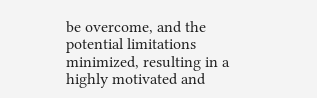be overcome, and the potential limitations minimized, resulting in a highly motivated and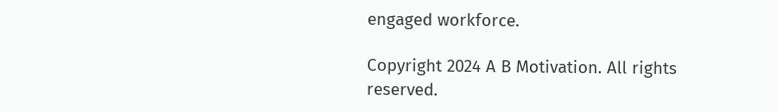engaged workforce.

Copyright 2024 A B Motivation. All rights reserved.